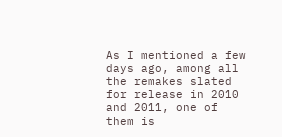As I mentioned a few days ago, among all the remakes slated for release in 2010 and 2011, one of them is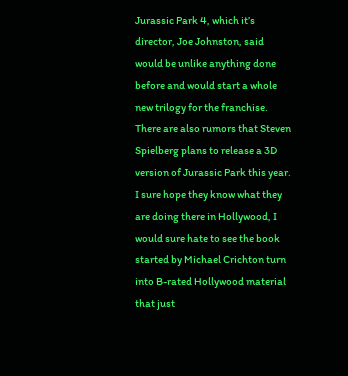Jurassic Park 4, which it’s director, Joe Johnston, said would be unlike anything done before and would start a whole new trilogy for the franchise. There are also rumors that Steven Spielberg plans to release a 3D version of Jurassic Park this year. I sure hope they know what they are doing there in Hollywood, I would sure hate to see the book started by Michael Crichton turn into B-rated Hollywood material that just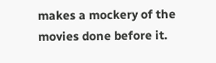makes a mockery of the movies done before it.